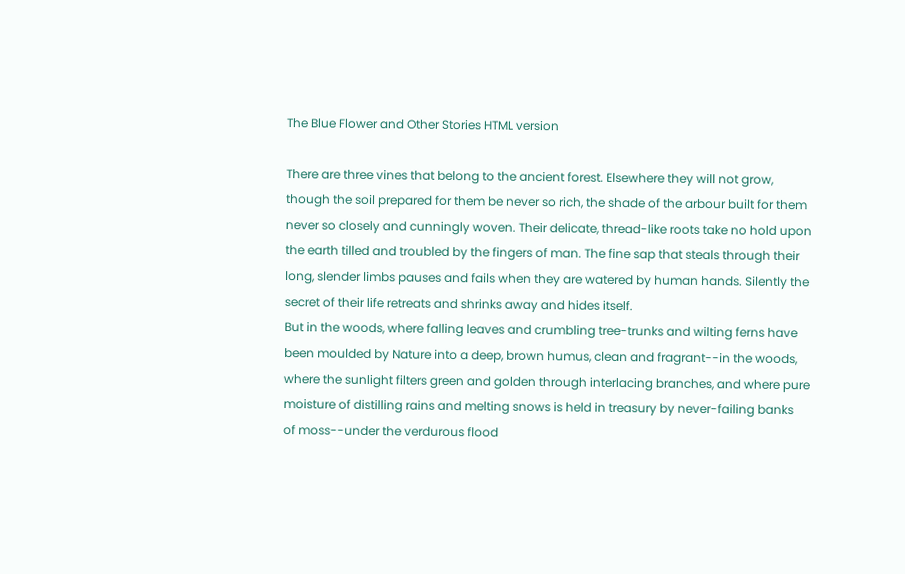The Blue Flower and Other Stories HTML version

There are three vines that belong to the ancient forest. Elsewhere they will not grow,
though the soil prepared for them be never so rich, the shade of the arbour built for them
never so closely and cunningly woven. Their delicate, thread-like roots take no hold upon
the earth tilled and troubled by the fingers of man. The fine sap that steals through their
long, slender limbs pauses and fails when they are watered by human hands. Silently the
secret of their life retreats and shrinks away and hides itself.
But in the woods, where falling leaves and crumbling tree-trunks and wilting ferns have
been moulded by Nature into a deep, brown humus, clean and fragrant--in the woods,
where the sunlight filters green and golden through interlacing branches, and where pure
moisture of distilling rains and melting snows is held in treasury by never-failing banks
of moss--under the verdurous flood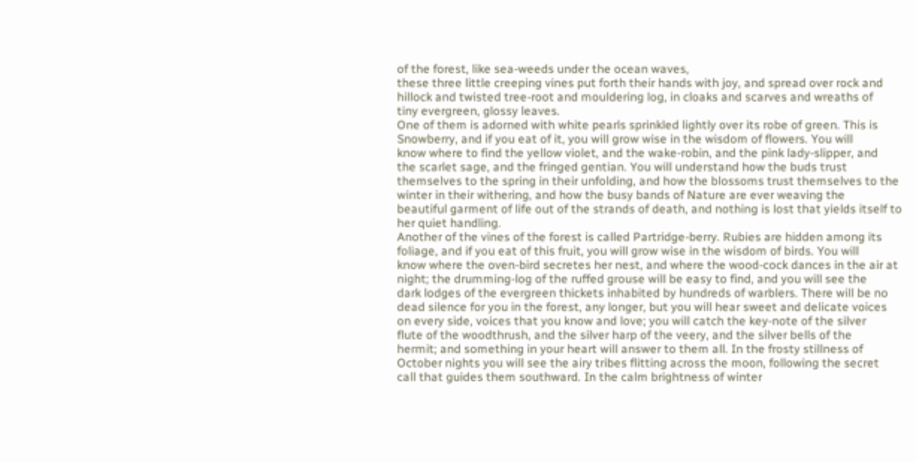of the forest, like sea-weeds under the ocean waves,
these three little creeping vines put forth their hands with joy, and spread over rock and
hillock and twisted tree-root and mouldering log, in cloaks and scarves and wreaths of
tiny evergreen, glossy leaves.
One of them is adorned with white pearls sprinkled lightly over its robe of green. This is
Snowberry, and if you eat of it, you will grow wise in the wisdom of flowers. You will
know where to find the yellow violet, and the wake-robin, and the pink lady-slipper, and
the scarlet sage, and the fringed gentian. You will understand how the buds trust
themselves to the spring in their unfolding, and how the blossoms trust themselves to the
winter in their withering, and how the busy bands of Nature are ever weaving the
beautiful garment of life out of the strands of death, and nothing is lost that yields itself to
her quiet handling.
Another of the vines of the forest is called Partridge-berry. Rubies are hidden among its
foliage, and if you eat of this fruit, you will grow wise in the wisdom of birds. You will
know where the oven-bird secretes her nest, and where the wood-cock dances in the air at
night; the drumming-log of the ruffed grouse will be easy to find, and you will see the
dark lodges of the evergreen thickets inhabited by hundreds of warblers. There will be no
dead silence for you in the forest, any longer, but you will hear sweet and delicate voices
on every side, voices that you know and love; you will catch the key-note of the silver
flute of the woodthrush, and the silver harp of the veery, and the silver bells of the
hermit; and something in your heart will answer to them all. In the frosty stillness of
October nights you will see the airy tribes flitting across the moon, following the secret
call that guides them southward. In the calm brightness of winter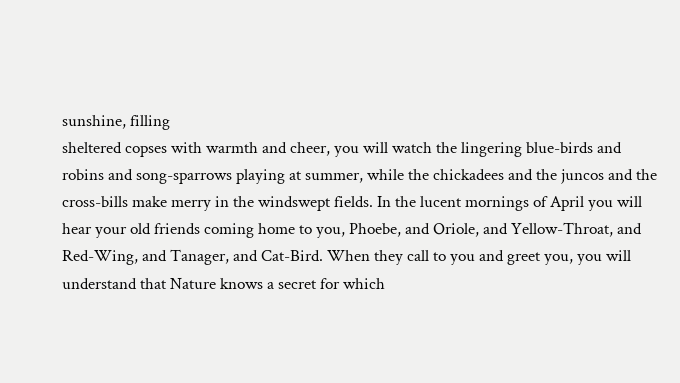sunshine, filling
sheltered copses with warmth and cheer, you will watch the lingering blue-birds and
robins and song-sparrows playing at summer, while the chickadees and the juncos and the
cross-bills make merry in the windswept fields. In the lucent mornings of April you will
hear your old friends coming home to you, Phoebe, and Oriole, and Yellow-Throat, and
Red-Wing, and Tanager, and Cat-Bird. When they call to you and greet you, you will
understand that Nature knows a secret for which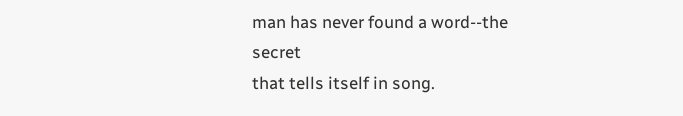man has never found a word--the secret
that tells itself in song.